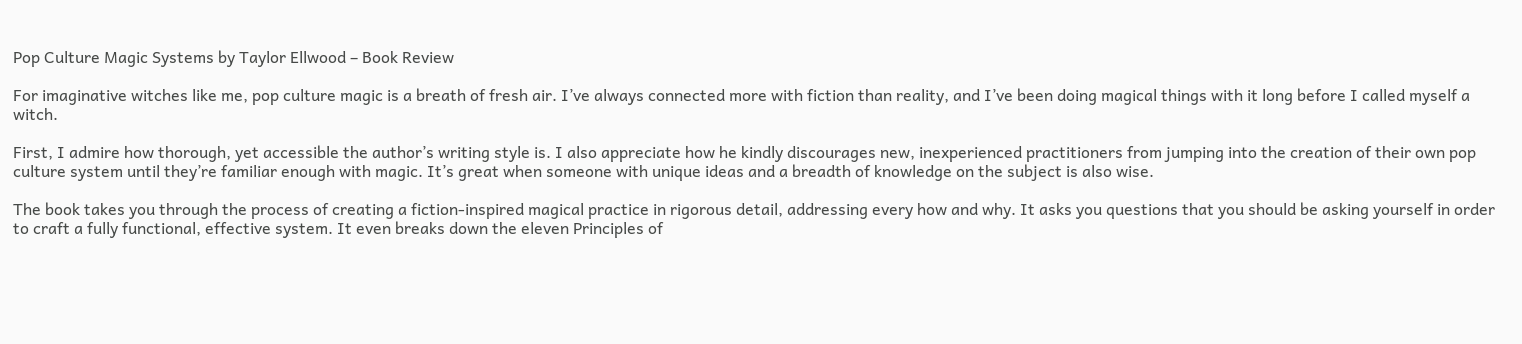Pop Culture Magic Systems by Taylor Ellwood – Book Review

For imaginative witches like me, pop culture magic is a breath of fresh air. I’ve always connected more with fiction than reality, and I’ve been doing magical things with it long before I called myself a witch.

First, I admire how thorough, yet accessible the author’s writing style is. I also appreciate how he kindly discourages new, inexperienced practitioners from jumping into the creation of their own pop culture system until they’re familiar enough with magic. It’s great when someone with unique ideas and a breadth of knowledge on the subject is also wise.

The book takes you through the process of creating a fiction-inspired magical practice in rigorous detail, addressing every how and why. It asks you questions that you should be asking yourself in order to craft a fully functional, effective system. It even breaks down the eleven Principles of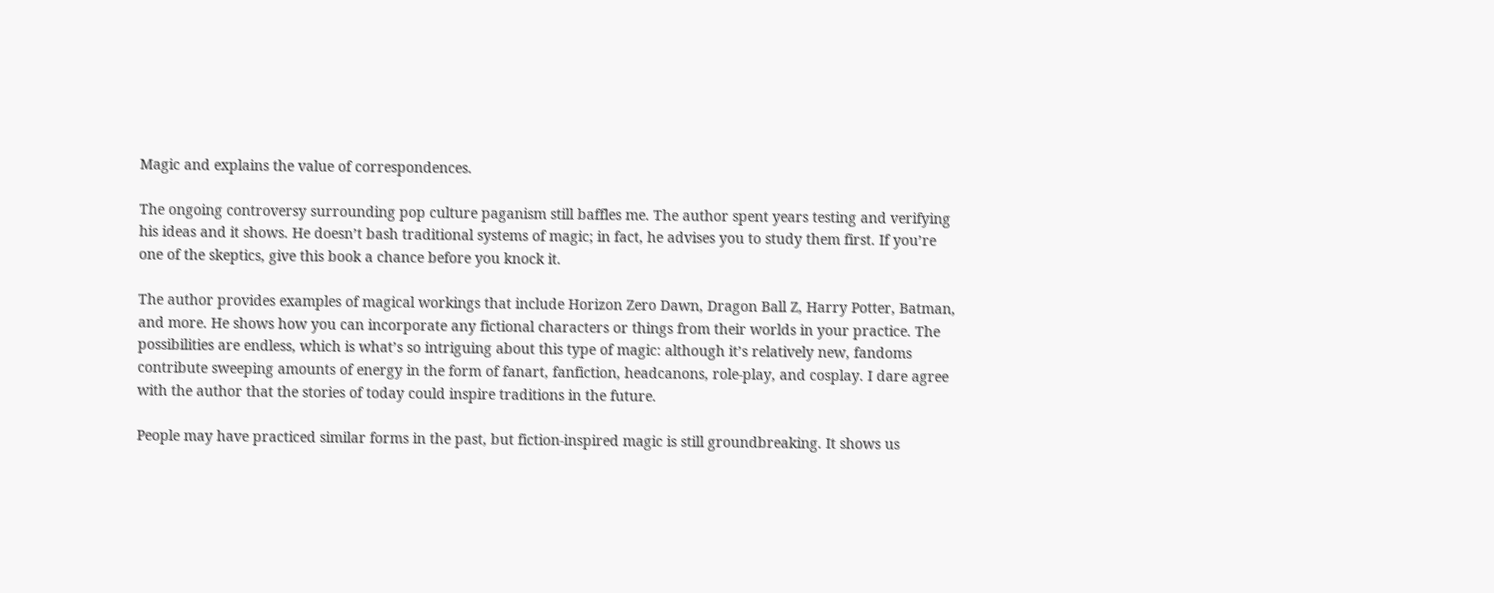Magic and explains the value of correspondences.

The ongoing controversy surrounding pop culture paganism still baffles me. The author spent years testing and verifying his ideas and it shows. He doesn’t bash traditional systems of magic; in fact, he advises you to study them first. If you’re one of the skeptics, give this book a chance before you knock it.

The author provides examples of magical workings that include Horizon Zero Dawn, Dragon Ball Z, Harry Potter, Batman, and more. He shows how you can incorporate any fictional characters or things from their worlds in your practice. The possibilities are endless, which is what’s so intriguing about this type of magic: although it’s relatively new, fandoms contribute sweeping amounts of energy in the form of fanart, fanfiction, headcanons, role-play, and cosplay. I dare agree with the author that the stories of today could inspire traditions in the future.

People may have practiced similar forms in the past, but fiction-inspired magic is still groundbreaking. It shows us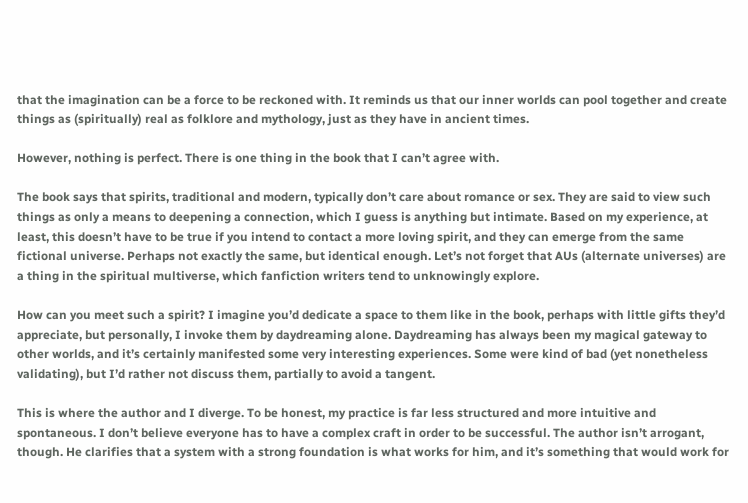that the imagination can be a force to be reckoned with. It reminds us that our inner worlds can pool together and create things as (spiritually) real as folklore and mythology, just as they have in ancient times.

However, nothing is perfect. There is one thing in the book that I can’t agree with.

The book says that spirits, traditional and modern, typically don’t care about romance or sex. They are said to view such things as only a means to deepening a connection, which I guess is anything but intimate. Based on my experience, at least, this doesn’t have to be true if you intend to contact a more loving spirit, and they can emerge from the same fictional universe. Perhaps not exactly the same, but identical enough. Let’s not forget that AUs (alternate universes) are a thing in the spiritual multiverse, which fanfiction writers tend to unknowingly explore.

How can you meet such a spirit? I imagine you’d dedicate a space to them like in the book, perhaps with little gifts they’d appreciate, but personally, I invoke them by daydreaming alone. Daydreaming has always been my magical gateway to other worlds, and it’s certainly manifested some very interesting experiences. Some were kind of bad (yet nonetheless validating), but I’d rather not discuss them, partially to avoid a tangent.

This is where the author and I diverge. To be honest, my practice is far less structured and more intuitive and spontaneous. I don’t believe everyone has to have a complex craft in order to be successful. The author isn’t arrogant, though. He clarifies that a system with a strong foundation is what works for him, and it’s something that would work for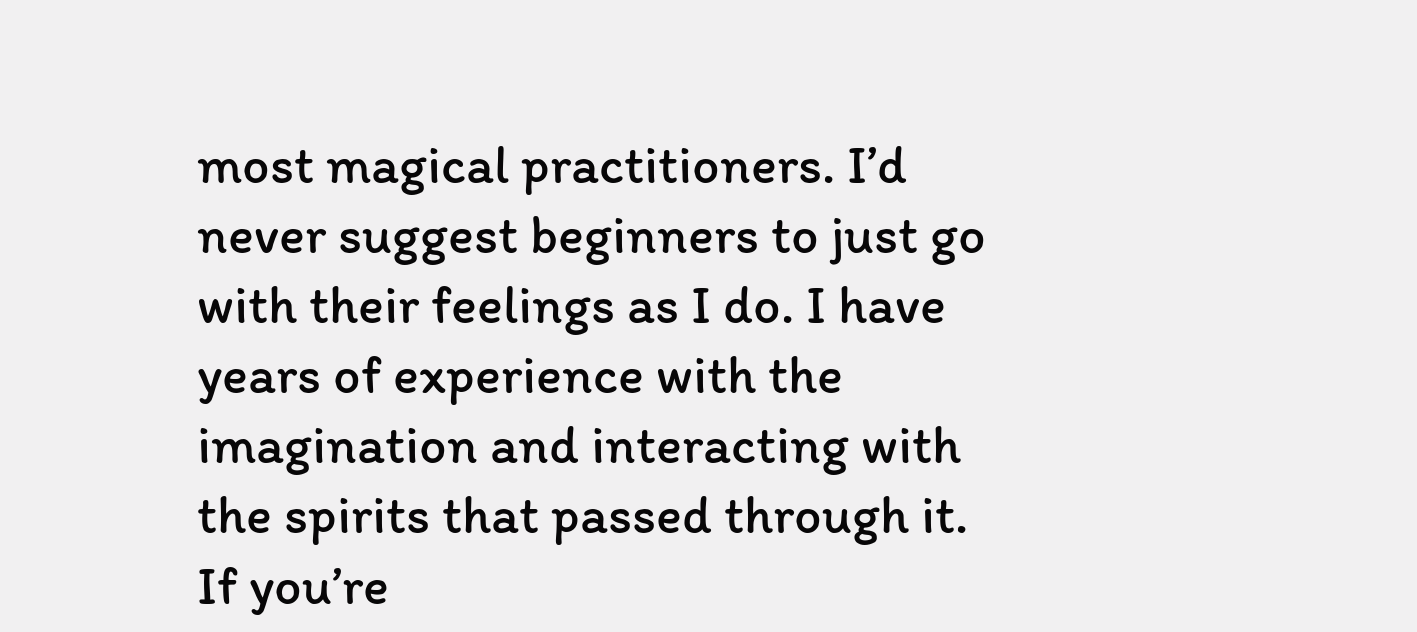most magical practitioners. I’d never suggest beginners to just go with their feelings as I do. I have years of experience with the imagination and interacting with the spirits that passed through it. If you’re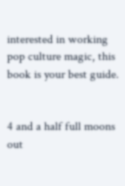interested in working pop culture magic, this book is your best guide.


4 and a half full moons out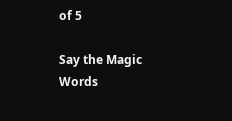of 5

Say the Magic Words